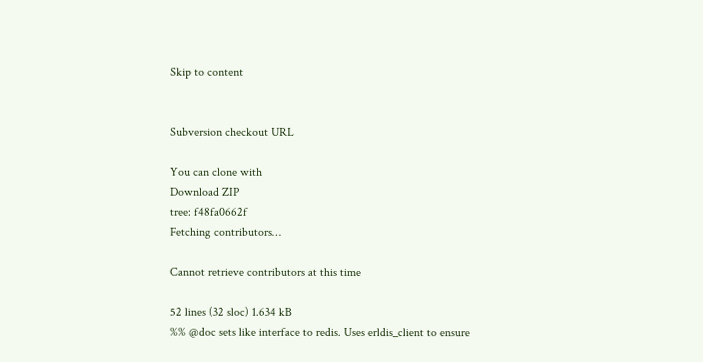Skip to content


Subversion checkout URL

You can clone with
Download ZIP
tree: f48fa0662f
Fetching contributors…

Cannot retrieve contributors at this time

52 lines (32 sloc) 1.634 kB
%% @doc sets like interface to redis. Uses erldis_client to ensure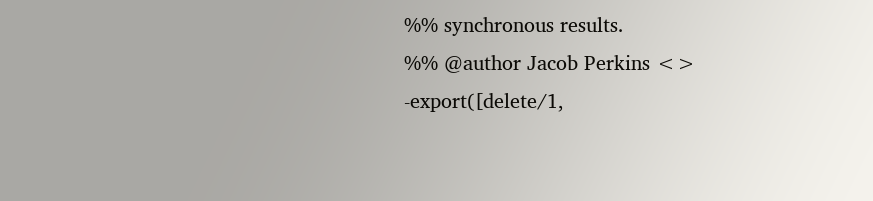%% synchronous results.
%% @author Jacob Perkins <>
-export([delete/1,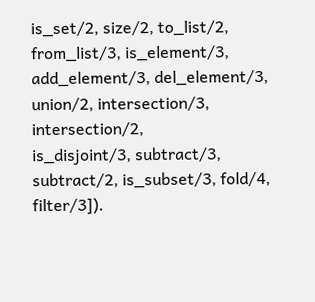is_set/2, size/2, to_list/2, from_list/3, is_element/3,
add_element/3, del_element/3, union/2, intersection/3, intersection/2,
is_disjoint/3, subtract/3, subtract/2, is_subset/3, fold/4, filter/3]).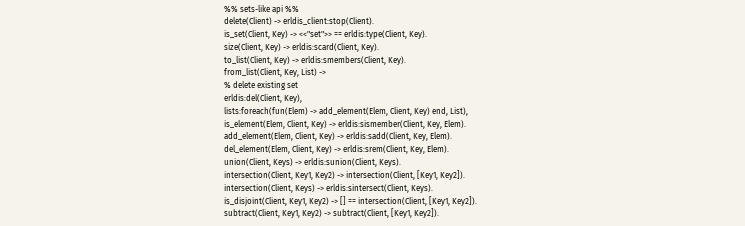%% sets-like api %%
delete(Client) -> erldis_client:stop(Client).
is_set(Client, Key) -> <<"set">> == erldis:type(Client, Key).
size(Client, Key) -> erldis:scard(Client, Key).
to_list(Client, Key) -> erldis:smembers(Client, Key).
from_list(Client, Key, List) ->
% delete existing set
erldis:del(Client, Key),
lists:foreach(fun(Elem) -> add_element(Elem, Client, Key) end, List),
is_element(Elem, Client, Key) -> erldis:sismember(Client, Key, Elem).
add_element(Elem, Client, Key) -> erldis:sadd(Client, Key, Elem).
del_element(Elem, Client, Key) -> erldis:srem(Client, Key, Elem).
union(Client, Keys) -> erldis:sunion(Client, Keys).
intersection(Client, Key1, Key2) -> intersection(Client, [Key1, Key2]).
intersection(Client, Keys) -> erldis:sintersect(Client, Keys).
is_disjoint(Client, Key1, Key2) -> [] == intersection(Client, [Key1, Key2]).
subtract(Client, Key1, Key2) -> subtract(Client, [Key1, Key2]).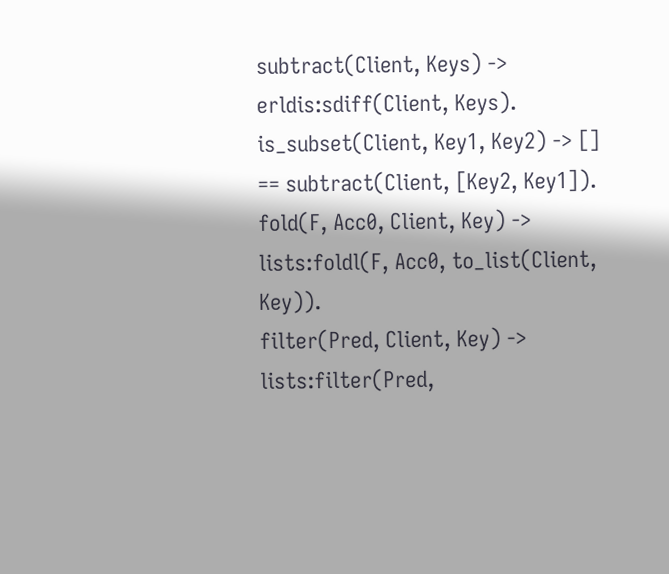subtract(Client, Keys) -> erldis:sdiff(Client, Keys).
is_subset(Client, Key1, Key2) -> [] == subtract(Client, [Key2, Key1]).
fold(F, Acc0, Client, Key) -> lists:foldl(F, Acc0, to_list(Client, Key)).
filter(Pred, Client, Key) -> lists:filter(Pred,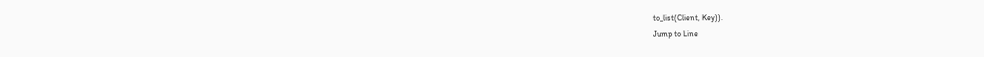to_list(Client, Key)).
Jump to Line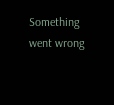Something went wrong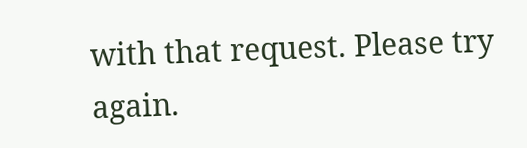with that request. Please try again.